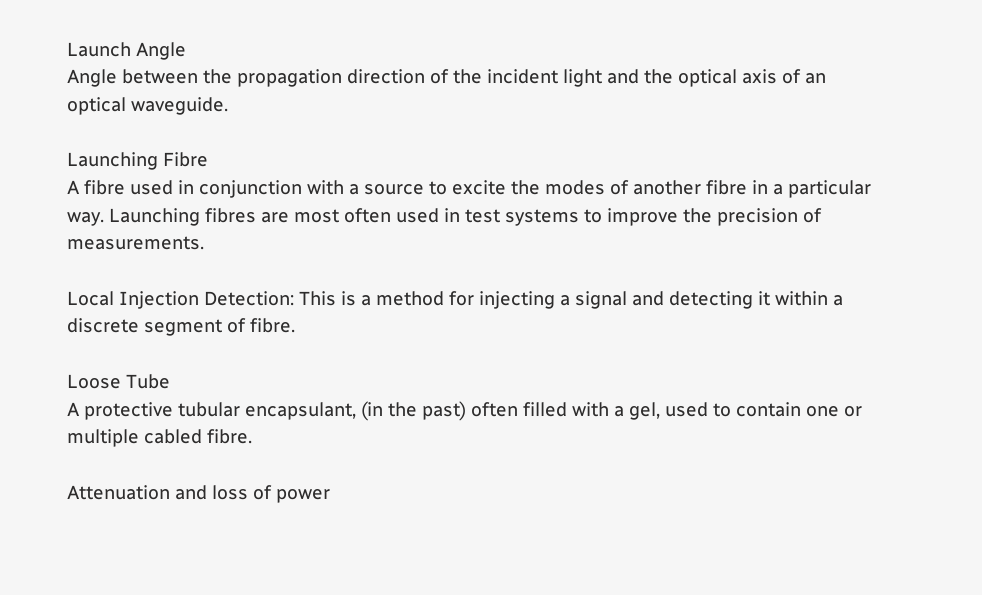Launch Angle
Angle between the propagation direction of the incident light and the optical axis of an optical waveguide.

Launching Fibre
A fibre used in conjunction with a source to excite the modes of another fibre in a particular way. Launching fibres are most often used in test systems to improve the precision of measurements.

Local Injection Detection: This is a method for injecting a signal and detecting it within a discrete segment of fibre.

Loose Tube
A protective tubular encapsulant, (in the past) often filled with a gel, used to contain one or multiple cabled fibre.

Attenuation and loss of power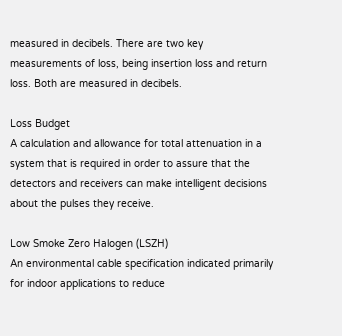measured in decibels. There are two key measurements of loss, being insertion loss and return loss. Both are measured in decibels.

Loss Budget
A calculation and allowance for total attenuation in a system that is required in order to assure that the detectors and receivers can make intelligent decisions about the pulses they receive.

Low Smoke Zero Halogen (LSZH)
An environmental cable specification indicated primarily for indoor applications to reduce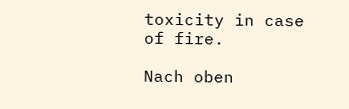toxicity in case of fire.

Nach oben